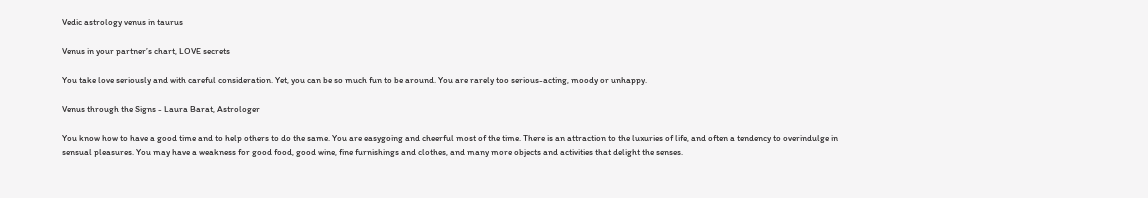Vedic astrology venus in taurus

Venus in your partner’s chart, LOVE secrets

You take love seriously and with careful consideration. Yet, you can be so much fun to be around. You are rarely too serious-acting, moody or unhappy.

Venus through the Signs - Laura Barat, Astrologer

You know how to have a good time and to help others to do the same. You are easygoing and cheerful most of the time. There is an attraction to the luxuries of life, and often a tendency to overindulge in sensual pleasures. You may have a weakness for good food, good wine, fine furnishings and clothes, and many more objects and activities that delight the senses.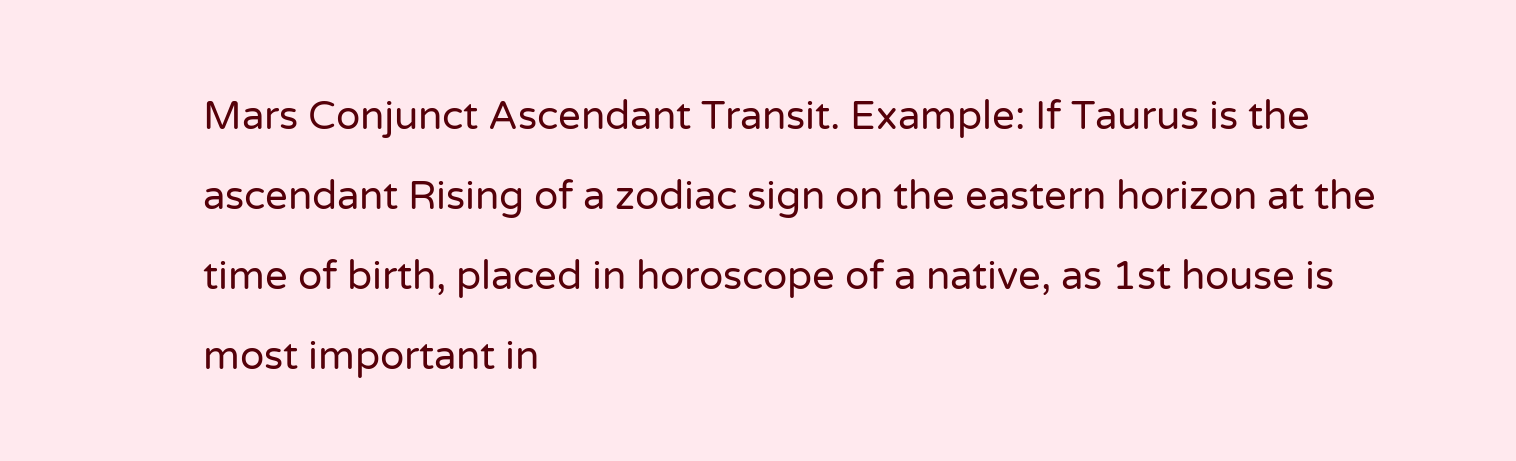Mars Conjunct Ascendant Transit. Example: If Taurus is the ascendant Rising of a zodiac sign on the eastern horizon at the time of birth, placed in horoscope of a native, as 1st house is most important in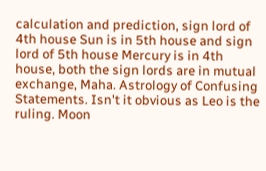calculation and prediction, sign lord of 4th house Sun is in 5th house and sign lord of 5th house Mercury is in 4th house, both the sign lords are in mutual exchange, Maha. Astrology of Confusing Statements. Isn't it obvious as Leo is the ruling. Moon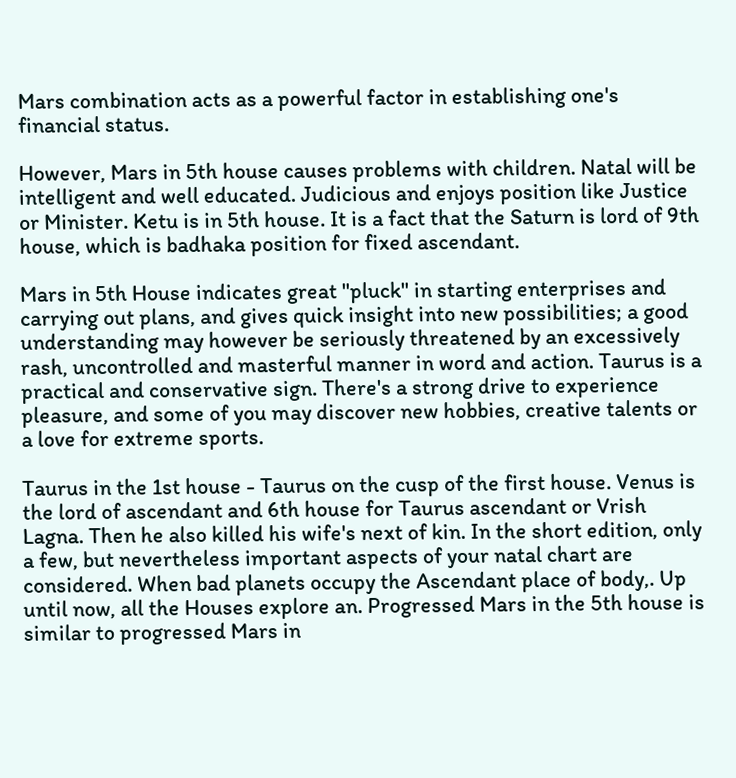Mars combination acts as a powerful factor in establishing one's financial status.

However, Mars in 5th house causes problems with children. Natal will be intelligent and well educated. Judicious and enjoys position like Justice or Minister. Ketu is in 5th house. It is a fact that the Saturn is lord of 9th house, which is badhaka position for fixed ascendant.

Mars in 5th House indicates great "pluck" in starting enterprises and carrying out plans, and gives quick insight into new possibilities; a good understanding may however be seriously threatened by an excessively rash, uncontrolled and masterful manner in word and action. Taurus is a practical and conservative sign. There's a strong drive to experience pleasure, and some of you may discover new hobbies, creative talents or a love for extreme sports.

Taurus in the 1st house - Taurus on the cusp of the first house. Venus is the lord of ascendant and 6th house for Taurus ascendant or Vrish Lagna. Then he also killed his wife's next of kin. In the short edition, only a few, but nevertheless important aspects of your natal chart are considered. When bad planets occupy the Ascendant place of body,. Up until now, all the Houses explore an. Progressed Mars in the 5th house is similar to progressed Mars in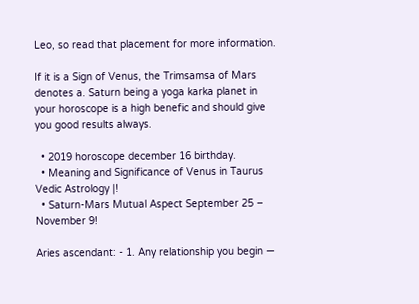Leo, so read that placement for more information.

If it is a Sign of Venus, the Trimsamsa of Mars denotes a. Saturn being a yoga karka planet in your horoscope is a high benefic and should give you good results always.

  • 2019 horoscope december 16 birthday.
  • Meaning and Significance of Venus in Taurus Vedic Astrology |!
  • Saturn-Mars Mutual Aspect September 25 – November 9!

Aries ascendant: - 1. Any relationship you begin —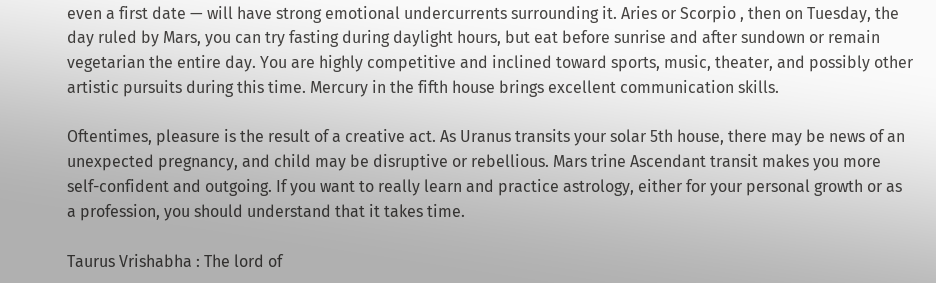even a first date — will have strong emotional undercurrents surrounding it. Aries or Scorpio , then on Tuesday, the day ruled by Mars, you can try fasting during daylight hours, but eat before sunrise and after sundown or remain vegetarian the entire day. You are highly competitive and inclined toward sports, music, theater, and possibly other artistic pursuits during this time. Mercury in the fifth house brings excellent communication skills.

Oftentimes, pleasure is the result of a creative act. As Uranus transits your solar 5th house, there may be news of an unexpected pregnancy, and child may be disruptive or rebellious. Mars trine Ascendant transit makes you more self-confident and outgoing. If you want to really learn and practice astrology, either for your personal growth or as a profession, you should understand that it takes time.

Taurus Vrishabha : The lord of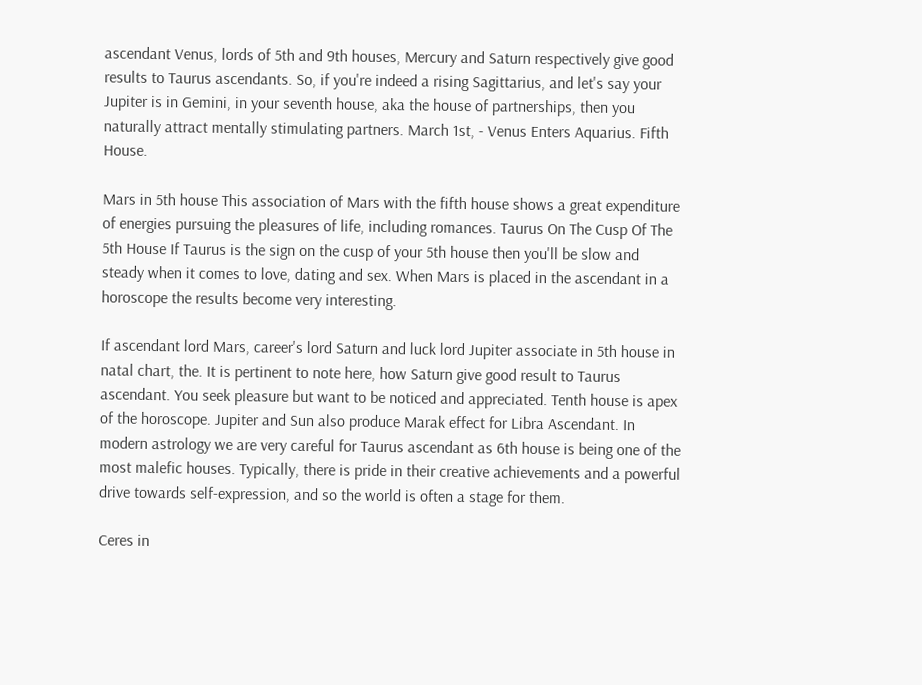ascendant Venus, lords of 5th and 9th houses, Mercury and Saturn respectively give good results to Taurus ascendants. So, if you're indeed a rising Sagittarius, and let's say your Jupiter is in Gemini, in your seventh house, aka the house of partnerships, then you naturally attract mentally stimulating partners. March 1st, - Venus Enters Aquarius. Fifth House.

Mars in 5th house This association of Mars with the fifth house shows a great expenditure of energies pursuing the pleasures of life, including romances. Taurus On The Cusp Of The 5th House If Taurus is the sign on the cusp of your 5th house then you'll be slow and steady when it comes to love, dating and sex. When Mars is placed in the ascendant in a horoscope the results become very interesting.

If ascendant lord Mars, career's lord Saturn and luck lord Jupiter associate in 5th house in natal chart, the. It is pertinent to note here, how Saturn give good result to Taurus ascendant. You seek pleasure but want to be noticed and appreciated. Tenth house is apex of the horoscope. Jupiter and Sun also produce Marak effect for Libra Ascendant. In modern astrology we are very careful for Taurus ascendant as 6th house is being one of the most malefic houses. Typically, there is pride in their creative achievements and a powerful drive towards self-expression, and so the world is often a stage for them.

Ceres in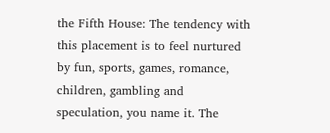the Fifth House: The tendency with this placement is to feel nurtured by fun, sports, games, romance, children, gambling and speculation, you name it. The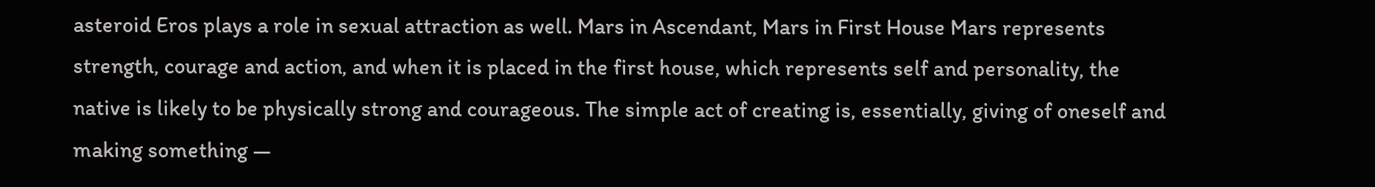asteroid Eros plays a role in sexual attraction as well. Mars in Ascendant, Mars in First House Mars represents strength, courage and action, and when it is placed in the first house, which represents self and personality, the native is likely to be physically strong and courageous. The simple act of creating is, essentially, giving of oneself and making something —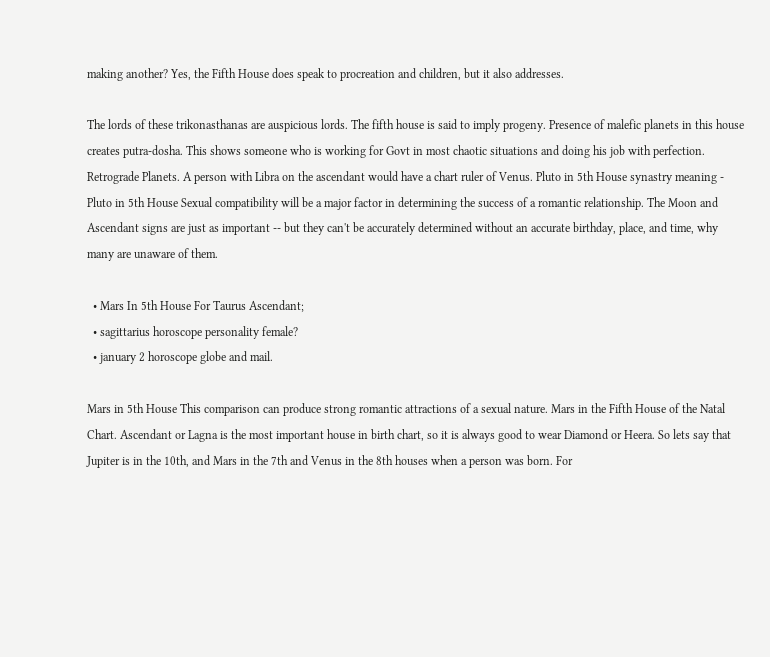making another? Yes, the Fifth House does speak to procreation and children, but it also addresses.

The lords of these trikonasthanas are auspicious lords. The fifth house is said to imply progeny. Presence of malefic planets in this house creates putra-dosha. This shows someone who is working for Govt in most chaotic situations and doing his job with perfection. Retrograde Planets. A person with Libra on the ascendant would have a chart ruler of Venus. Pluto in 5th House synastry meaning - Pluto in 5th House Sexual compatibility will be a major factor in determining the success of a romantic relationship. The Moon and Ascendant signs are just as important -- but they can't be accurately determined without an accurate birthday, place, and time, why many are unaware of them.

  • Mars In 5th House For Taurus Ascendant;
  • sagittarius horoscope personality female?
  • january 2 horoscope globe and mail.

Mars in 5th House This comparison can produce strong romantic attractions of a sexual nature. Mars in the Fifth House of the Natal Chart. Ascendant or Lagna is the most important house in birth chart, so it is always good to wear Diamond or Heera. So lets say that Jupiter is in the 10th, and Mars in the 7th and Venus in the 8th houses when a person was born. For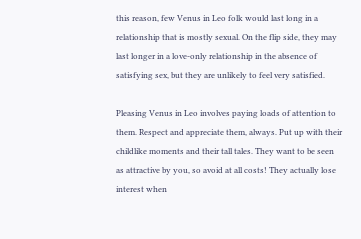this reason, few Venus in Leo folk would last long in a relationship that is mostly sexual. On the flip side, they may last longer in a love-only relationship in the absence of satisfying sex, but they are unlikely to feel very satisfied.

Pleasing Venus in Leo involves paying loads of attention to them. Respect and appreciate them, always. Put up with their childlike moments and their tall tales. They want to be seen as attractive by you, so avoid at all costs! They actually lose interest when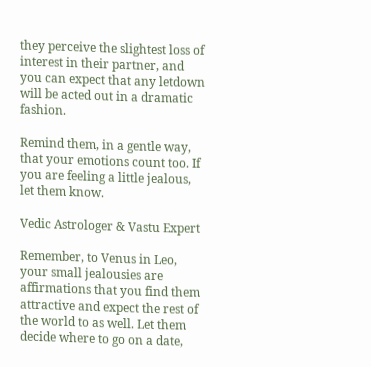they perceive the slightest loss of interest in their partner, and you can expect that any letdown will be acted out in a dramatic fashion.

Remind them, in a gentle way, that your emotions count too. If you are feeling a little jealous, let them know.

Vedic Astrologer & Vastu Expert

Remember, to Venus in Leo, your small jealousies are affirmations that you find them attractive and expect the rest of the world to as well. Let them decide where to go on a date,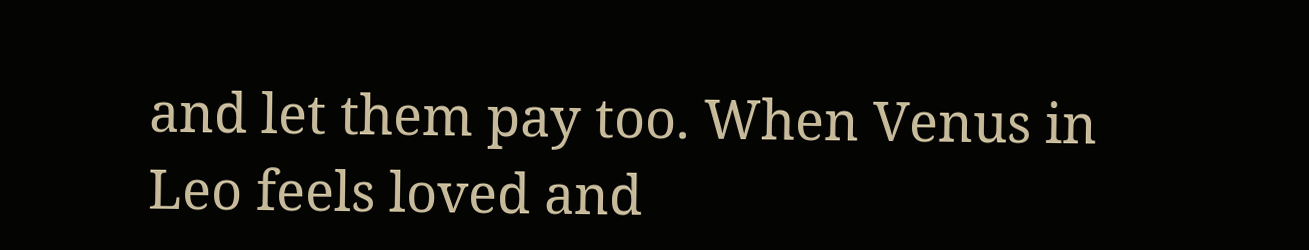and let them pay too. When Venus in Leo feels loved and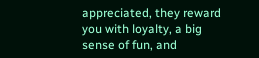appreciated, they reward you with loyalty, a big sense of fun, and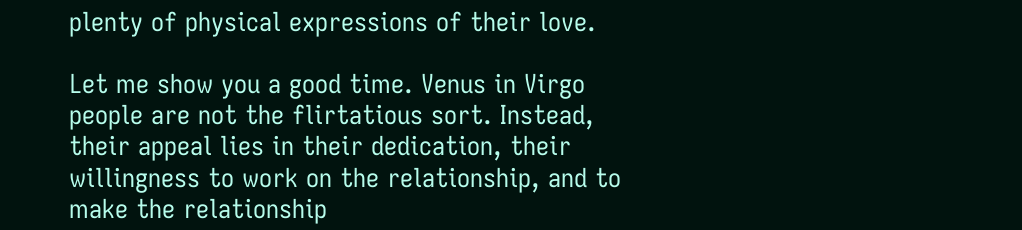plenty of physical expressions of their love.

Let me show you a good time. Venus in Virgo people are not the flirtatious sort. Instead, their appeal lies in their dedication, their willingness to work on the relationship, and to make the relationship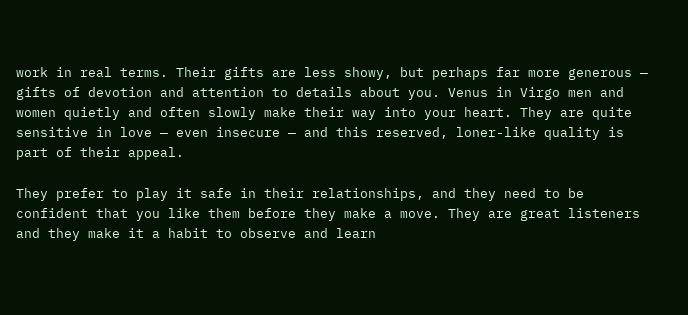work in real terms. Their gifts are less showy, but perhaps far more generous — gifts of devotion and attention to details about you. Venus in Virgo men and women quietly and often slowly make their way into your heart. They are quite sensitive in love — even insecure — and this reserved, loner-like quality is part of their appeal.

They prefer to play it safe in their relationships, and they need to be confident that you like them before they make a move. They are great listeners and they make it a habit to observe and learn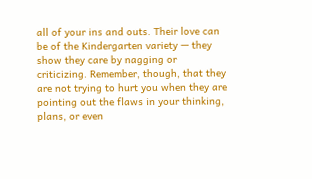all of your ins and outs. Their love can be of the Kindergarten variety — they show they care by nagging or criticizing. Remember, though, that they are not trying to hurt you when they are pointing out the flaws in your thinking, plans, or even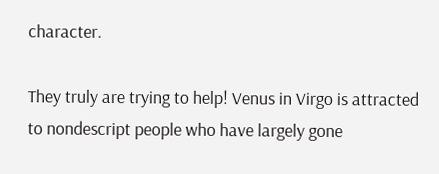character.

They truly are trying to help! Venus in Virgo is attracted to nondescript people who have largely gone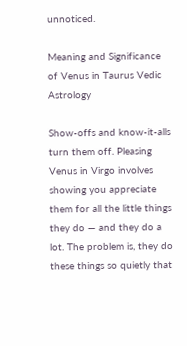unnoticed.

Meaning and Significance of Venus in Taurus Vedic Astrology

Show-offs and know-it-alls turn them off. Pleasing Venus in Virgo involves showing you appreciate them for all the little things they do — and they do a lot. The problem is, they do these things so quietly that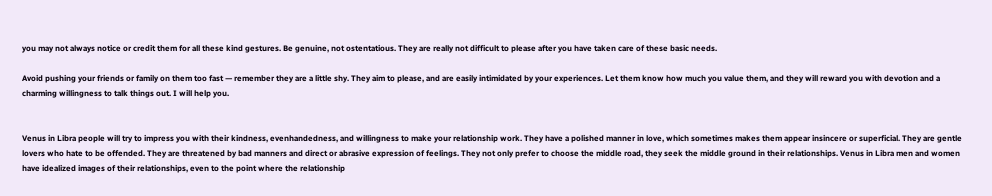you may not always notice or credit them for all these kind gestures. Be genuine, not ostentatious. They are really not difficult to please after you have taken care of these basic needs.

Avoid pushing your friends or family on them too fast — remember they are a little shy. They aim to please, and are easily intimidated by your experiences. Let them know how much you value them, and they will reward you with devotion and a charming willingness to talk things out. I will help you.


Venus in Libra people will try to impress you with their kindness, evenhandedness, and willingness to make your relationship work. They have a polished manner in love, which sometimes makes them appear insincere or superficial. They are gentle lovers who hate to be offended. They are threatened by bad manners and direct or abrasive expression of feelings. They not only prefer to choose the middle road, they seek the middle ground in their relationships. Venus in Libra men and women have idealized images of their relationships, even to the point where the relationship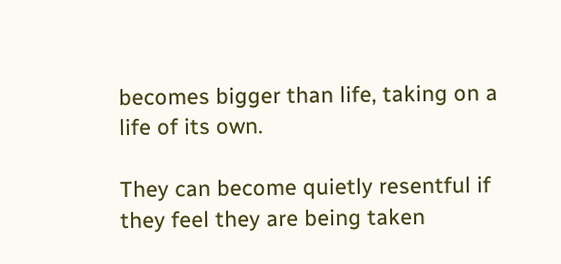becomes bigger than life, taking on a life of its own.

They can become quietly resentful if they feel they are being taken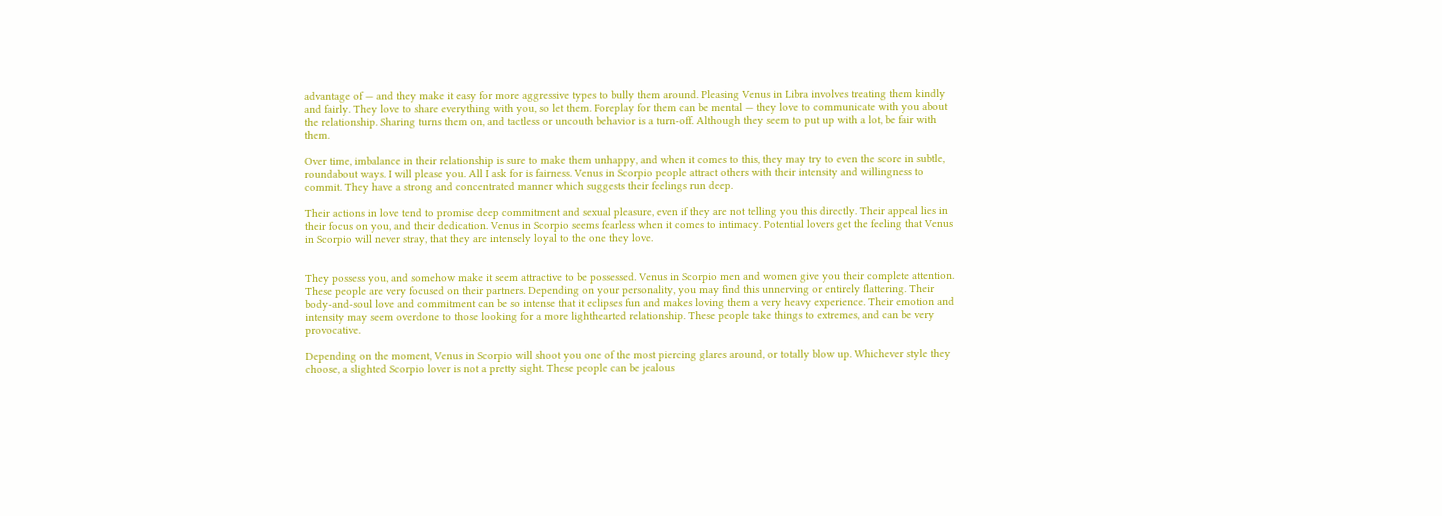advantage of — and they make it easy for more aggressive types to bully them around. Pleasing Venus in Libra involves treating them kindly and fairly. They love to share everything with you, so let them. Foreplay for them can be mental — they love to communicate with you about the relationship. Sharing turns them on, and tactless or uncouth behavior is a turn-off. Although they seem to put up with a lot, be fair with them.

Over time, imbalance in their relationship is sure to make them unhappy, and when it comes to this, they may try to even the score in subtle, roundabout ways. I will please you. All I ask for is fairness. Venus in Scorpio people attract others with their intensity and willingness to commit. They have a strong and concentrated manner which suggests their feelings run deep.

Their actions in love tend to promise deep commitment and sexual pleasure, even if they are not telling you this directly. Their appeal lies in their focus on you, and their dedication. Venus in Scorpio seems fearless when it comes to intimacy. Potential lovers get the feeling that Venus in Scorpio will never stray, that they are intensely loyal to the one they love.


They possess you, and somehow make it seem attractive to be possessed. Venus in Scorpio men and women give you their complete attention. These people are very focused on their partners. Depending on your personality, you may find this unnerving or entirely flattering. Their body-and-soul love and commitment can be so intense that it eclipses fun and makes loving them a very heavy experience. Their emotion and intensity may seem overdone to those looking for a more lighthearted relationship. These people take things to extremes, and can be very provocative.

Depending on the moment, Venus in Scorpio will shoot you one of the most piercing glares around, or totally blow up. Whichever style they choose, a slighted Scorpio lover is not a pretty sight. These people can be jealous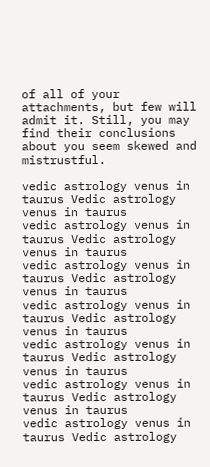of all of your attachments, but few will admit it. Still, you may find their conclusions about you seem skewed and mistrustful.

vedic astrology venus in taurus Vedic astrology venus in taurus
vedic astrology venus in taurus Vedic astrology venus in taurus
vedic astrology venus in taurus Vedic astrology venus in taurus
vedic astrology venus in taurus Vedic astrology venus in taurus
vedic astrology venus in taurus Vedic astrology venus in taurus
vedic astrology venus in taurus Vedic astrology venus in taurus
vedic astrology venus in taurus Vedic astrology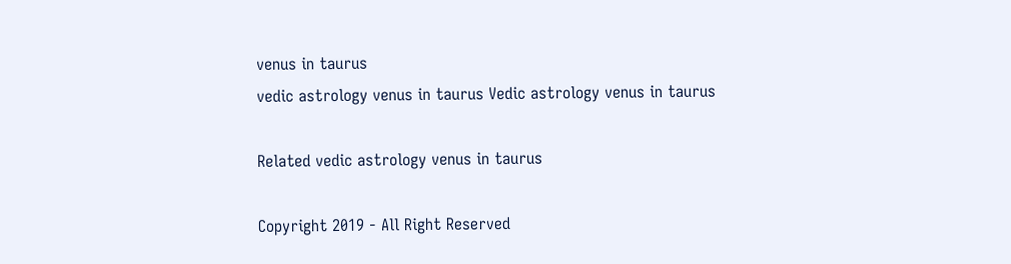venus in taurus
vedic astrology venus in taurus Vedic astrology venus in taurus

Related vedic astrology venus in taurus

Copyright 2019 - All Right Reserved